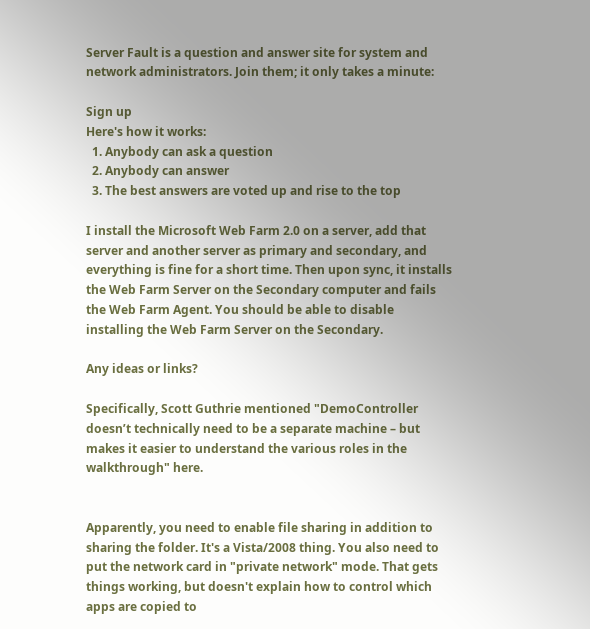Server Fault is a question and answer site for system and network administrators. Join them; it only takes a minute:

Sign up
Here's how it works:
  1. Anybody can ask a question
  2. Anybody can answer
  3. The best answers are voted up and rise to the top

I install the Microsoft Web Farm 2.0 on a server, add that server and another server as primary and secondary, and everything is fine for a short time. Then upon sync, it installs the Web Farm Server on the Secondary computer and fails the Web Farm Agent. You should be able to disable installing the Web Farm Server on the Secondary.

Any ideas or links?

Specifically, Scott Guthrie mentioned "DemoController doesn’t technically need to be a separate machine – but makes it easier to understand the various roles in the walkthrough" here.


Apparently, you need to enable file sharing in addition to sharing the folder. It's a Vista/2008 thing. You also need to put the network card in "private network" mode. That gets things working, but doesn't explain how to control which apps are copied to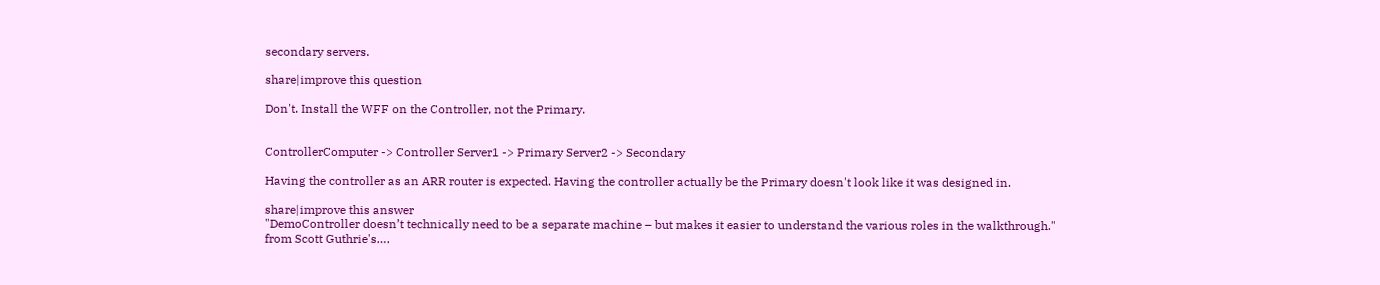secondary servers.

share|improve this question

Don't. Install the WFF on the Controller, not the Primary.


ControllerComputer -> Controller Server1 -> Primary Server2 -> Secondary

Having the controller as an ARR router is expected. Having the controller actually be the Primary doesn't look like it was designed in.

share|improve this answer
"DemoController doesn’t technically need to be a separate machine – but makes it easier to understand the various roles in the walkthrough." from Scott Guthrie's….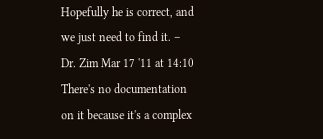Hopefully he is correct, and we just need to find it. – Dr. Zim Mar 17 '11 at 14:10
There's no documentation on it because it's a complex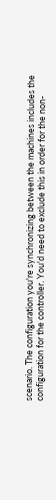scenario. The configuration you're synchronizing between the machines includes the configuration for the controller. You'd need to exclude this in order for the non-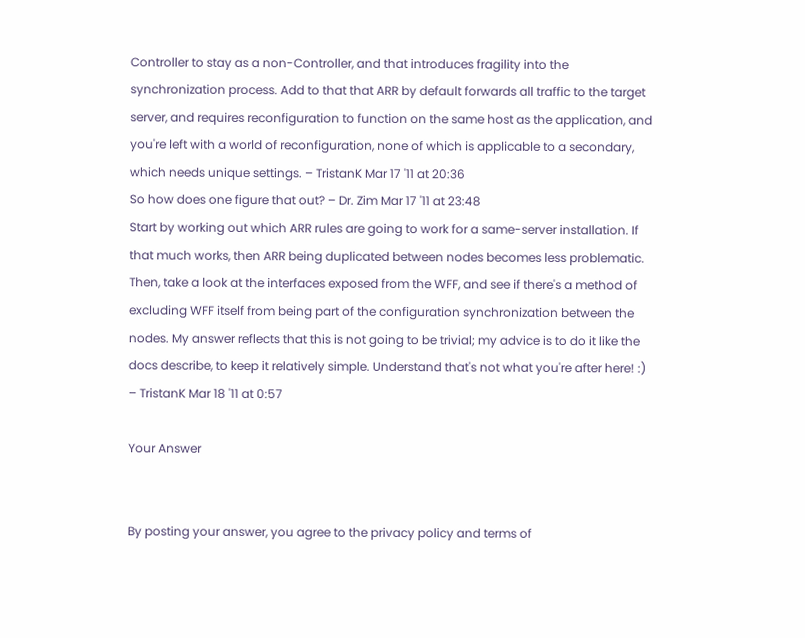Controller to stay as a non-Controller, and that introduces fragility into the synchronization process. Add to that that ARR by default forwards all traffic to the target server, and requires reconfiguration to function on the same host as the application, and you're left with a world of reconfiguration, none of which is applicable to a secondary, which needs unique settings. – TristanK Mar 17 '11 at 20:36
So how does one figure that out? – Dr. Zim Mar 17 '11 at 23:48
Start by working out which ARR rules are going to work for a same-server installation. If that much works, then ARR being duplicated between nodes becomes less problematic. Then, take a look at the interfaces exposed from the WFF, and see if there's a method of excluding WFF itself from being part of the configuration synchronization between the nodes. My answer reflects that this is not going to be trivial; my advice is to do it like the docs describe, to keep it relatively simple. Understand that's not what you're after here! :) – TristanK Mar 18 '11 at 0:57

Your Answer


By posting your answer, you agree to the privacy policy and terms of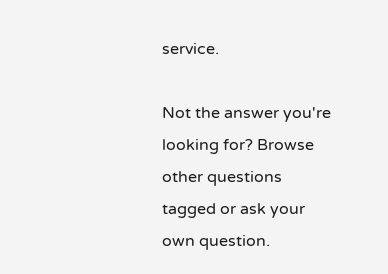service.

Not the answer you're looking for? Browse other questions tagged or ask your own question.